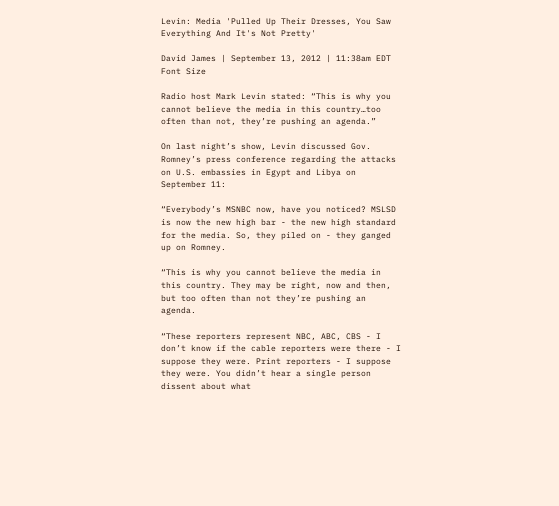Levin: Media 'Pulled Up Their Dresses, You Saw Everything And It's Not Pretty'

David James | September 13, 2012 | 11:38am EDT
Font Size

Radio host Mark Levin stated: “This is why you cannot believe the media in this country…too often than not, they’re pushing an agenda.”

On last night’s show, Levin discussed Gov. Romney’s press conference regarding the attacks on U.S. embassies in Egypt and Libya on September 11:

“Everybody’s MSNBC now, have you noticed? MSLSD is now the new high bar - the new high standard for the media. So, they piled on - they ganged up on Romney.

“This is why you cannot believe the media in this country. They may be right, now and then, but too often than not they’re pushing an agenda.

“These reporters represent NBC, ABC, CBS - I don’t know if the cable reporters were there - I suppose they were. Print reporters - I suppose they were. You didn’t hear a single person dissent about what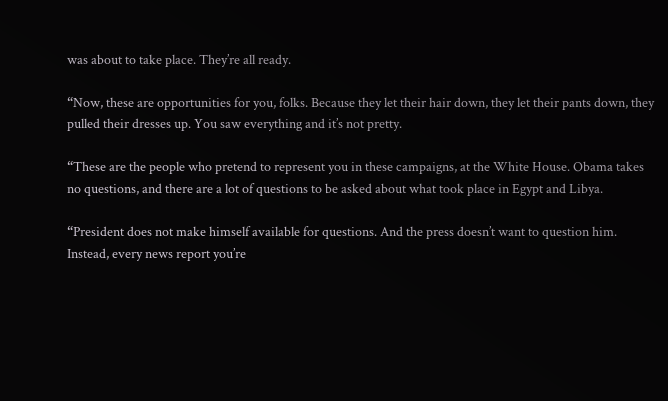was about to take place. They’re all ready.

“Now, these are opportunities for you, folks. Because they let their hair down, they let their pants down, they pulled their dresses up. You saw everything and it’s not pretty.

“These are the people who pretend to represent you in these campaigns, at the White House. Obama takes no questions, and there are a lot of questions to be asked about what took place in Egypt and Libya.

“President does not make himself available for questions. And the press doesn’t want to question him. Instead, every news report you’re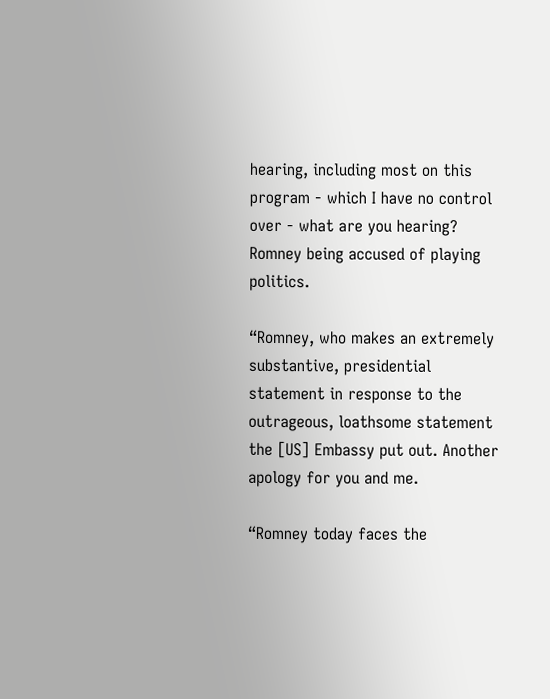hearing, including most on this program - which I have no control over - what are you hearing? Romney being accused of playing politics.

“Romney, who makes an extremely substantive, presidential statement in response to the outrageous, loathsome statement the [US] Embassy put out. Another apology for you and me.

“Romney today faces the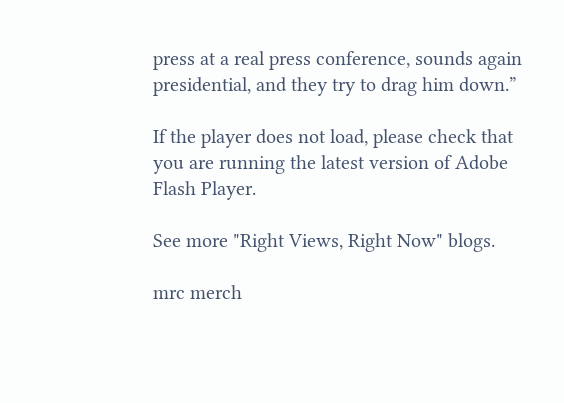press at a real press conference, sounds again presidential, and they try to drag him down.”

If the player does not load, please check that you are running the latest version of Adobe Flash Player.

See more "Right Views, Right Now" blogs.

mrc merch